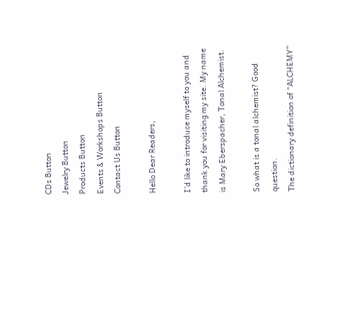CDs Button
Jewelry Button
Products Button
Events & Workshops Button
Contact Us Button

Hello Dear Readers,

I’d like to introduce myself to you and thank you for visiting my site. My name is Mary Eberspacher, Tonal Alchemist.

So what is a tonal alchemist? Good question.
The dictionary definition of “ALCHEMY”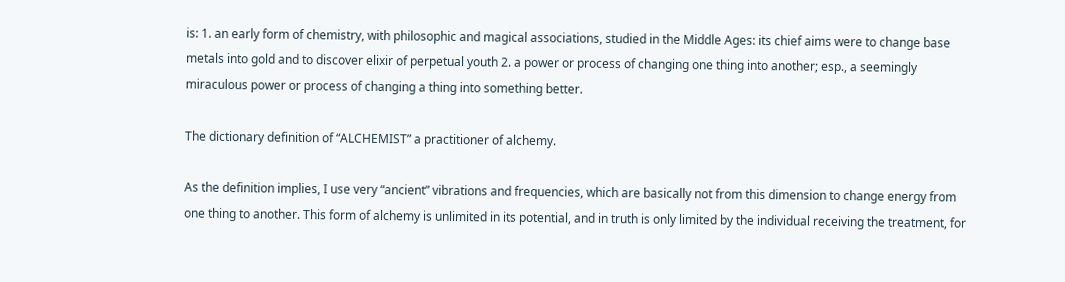is: 1. an early form of chemistry, with philosophic and magical associations, studied in the Middle Ages: its chief aims were to change base metals into gold and to discover elixir of perpetual youth 2. a power or process of changing one thing into another; esp., a seemingly miraculous power or process of changing a thing into something better.

The dictionary definition of “ALCHEMIST” a practitioner of alchemy.

As the definition implies, I use very “ancient” vibrations and frequencies, which are basically not from this dimension to change energy from one thing to another. This form of alchemy is unlimited in its potential, and in truth is only limited by the individual receiving the treatment, for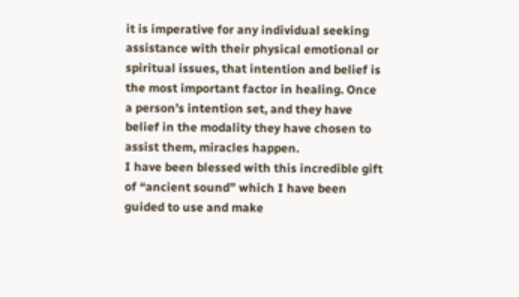it is imperative for any individual seeking assistance with their physical emotional or spiritual issues, that intention and belief is the most important factor in healing. Once a person’s intention set, and they have belief in the modality they have chosen to assist them, miracles happen.
I have been blessed with this incredible gift of “ancient sound” which I have been guided to use and make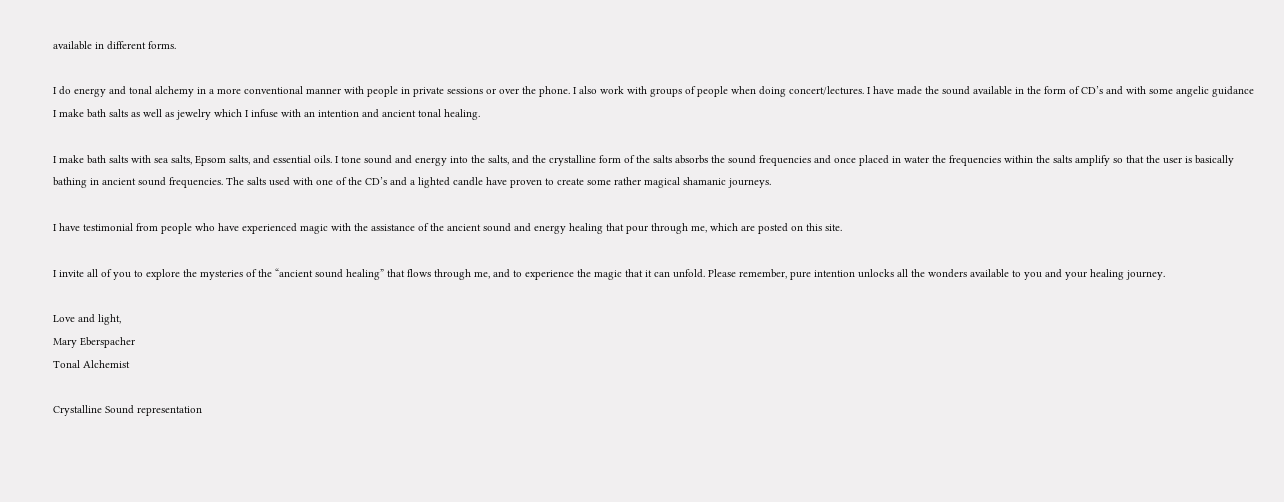available in different forms.

I do energy and tonal alchemy in a more conventional manner with people in private sessions or over the phone. I also work with groups of people when doing concert/lectures. I have made the sound available in the form of CD’s and with some angelic guidance I make bath salts as well as jewelry which I infuse with an intention and ancient tonal healing.

I make bath salts with sea salts, Epsom salts, and essential oils. I tone sound and energy into the salts, and the crystalline form of the salts absorbs the sound frequencies and once placed in water the frequencies within the salts amplify so that the user is basically bathing in ancient sound frequencies. The salts used with one of the CD’s and a lighted candle have proven to create some rather magical shamanic journeys.

I have testimonial from people who have experienced magic with the assistance of the ancient sound and energy healing that pour through me, which are posted on this site.

I invite all of you to explore the mysteries of the “ancient sound healing” that flows through me, and to experience the magic that it can unfold. Please remember, pure intention unlocks all the wonders available to you and your healing journey.

Love and light,
Mary Eberspacher
Tonal Alchemist

Crystalline Sound representation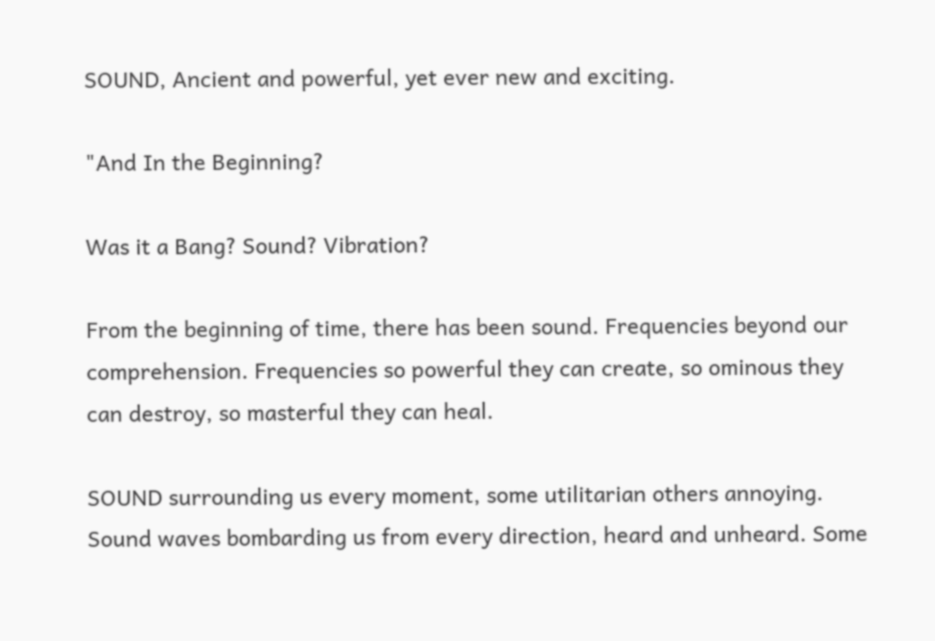SOUND, Ancient and powerful, yet ever new and exciting.

"And In the Beginning?

Was it a Bang? Sound? Vibration?

From the beginning of time, there has been sound. Frequencies beyond our comprehension. Frequencies so powerful they can create, so ominous they can destroy, so masterful they can heal.

SOUND surrounding us every moment, some utilitarian others annoying. Sound waves bombarding us from every direction, heard and unheard. Some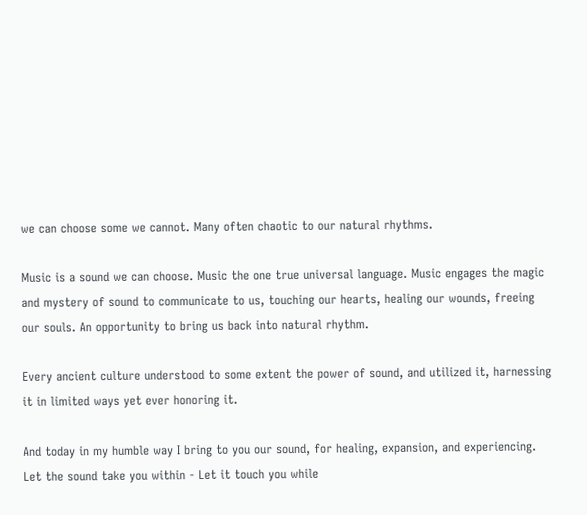we can choose some we cannot. Many often chaotic to our natural rhythms.

Music is a sound we can choose. Music the one true universal language. Music engages the magic and mystery of sound to communicate to us, touching our hearts, healing our wounds, freeing our souls. An opportunity to bring us back into natural rhythm.

Every ancient culture understood to some extent the power of sound, and utilized it, harnessing it in limited ways yet ever honoring it.

And today in my humble way I bring to you our sound, for healing, expansion, and experiencing. Let the sound take you within - Let it touch you while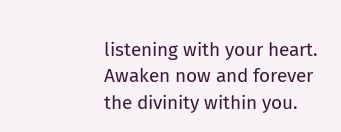listening with your heart. Awaken now and forever the divinity within you.